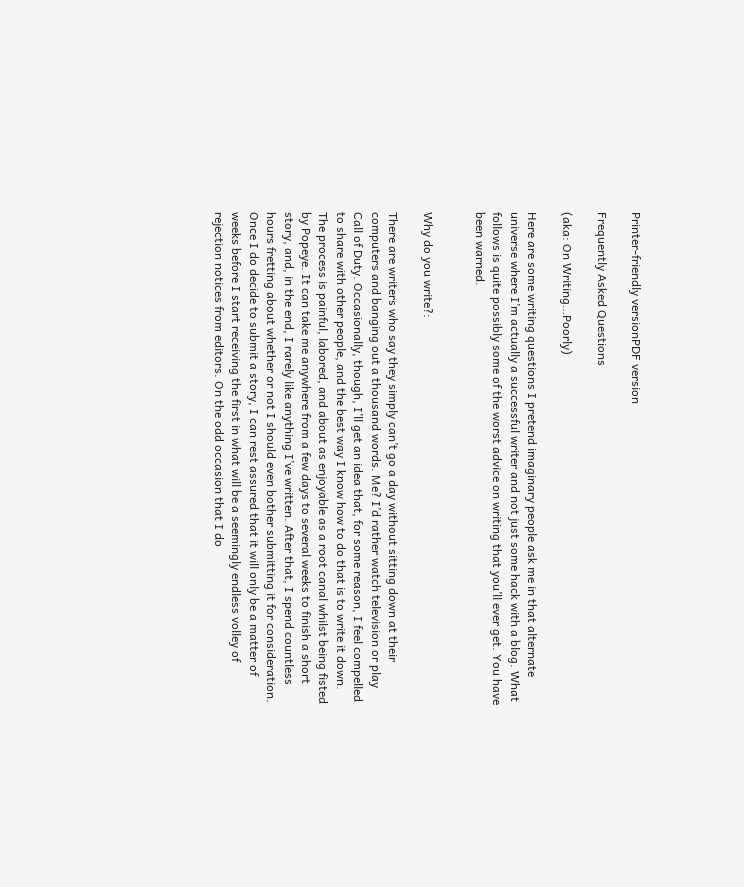Printer-friendly versionPDF version

Frequently Asked Questions

(aka: On Writing…Poorly)

Here are some writing questions I pretend imaginary people ask me in that alternate universe where I’m actually a successful writer and not just some hack with a blog. What follows is quite possibly some of the worst advice on writing that you’ll ever get. You have been warned.


Why do you write?:

There are writers who say they simply can’t go a day without sitting down at their computers and banging out a thousand words. Me? I’d rather watch television or play Call of Duty. Occasionally, though, I’ll get an idea that, for some reason, I feel compelled to share with other people, and the best way I know how to do that is to write it down. The process is painful, labored, and about as enjoyable as a root canal whilst being fisted by Popeye. It can take me anywhere from a few days to several weeks to finish a short story, and, in the end, I rarely like anything I’ve written. After that, I spend countless hours fretting about whether or not I should even bother submitting it for consideration. Once I do decide to submit a story, I can rest assured that it will only be a matter of weeks before I start receiving the first in what will be a seemingly endless volley of rejection notices from editors. On the odd occasion that I do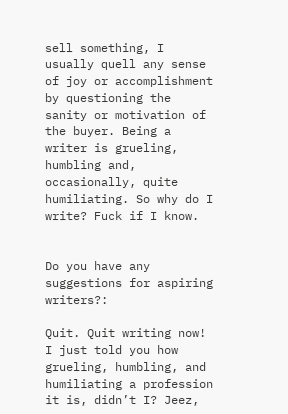sell something, I usually quell any sense of joy or accomplishment by questioning the sanity or motivation of the buyer. Being a writer is grueling, humbling and, occasionally, quite humiliating. So why do I write? Fuck if I know.


Do you have any suggestions for aspiring writers?:

Quit. Quit writing now! I just told you how grueling, humbling, and humiliating a profession it is, didn’t I? Jeez,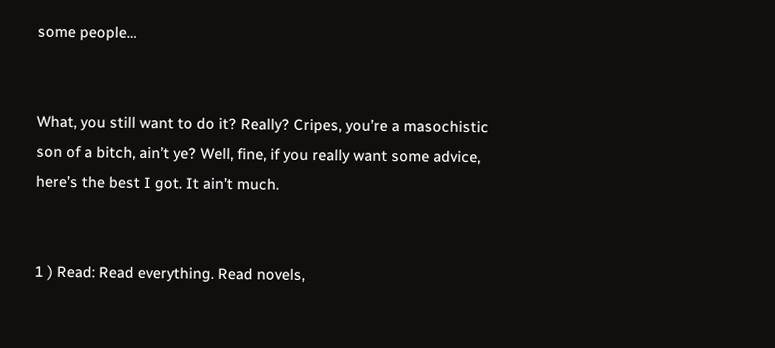some people…


What, you still want to do it? Really? Cripes, you’re a masochistic son of a bitch, ain’t ye? Well, fine, if you really want some advice, here’s the best I got. It ain’t much.


1 ) Read: Read everything. Read novels,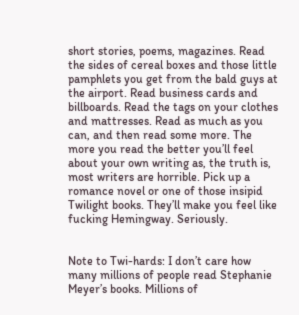short stories, poems, magazines. Read the sides of cereal boxes and those little pamphlets you get from the bald guys at the airport. Read business cards and billboards. Read the tags on your clothes and mattresses. Read as much as you can, and then read some more. The more you read the better you’ll feel about your own writing as, the truth is, most writers are horrible. Pick up a romance novel or one of those insipid Twilight books. They’ll make you feel like fucking Hemingway. Seriously.


Note to Twi-hards: I don’t care how many millions of people read Stephanie Meyer’s books. Millions of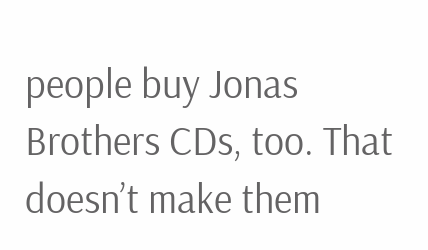people buy Jonas Brothers CDs, too. That doesn’t make them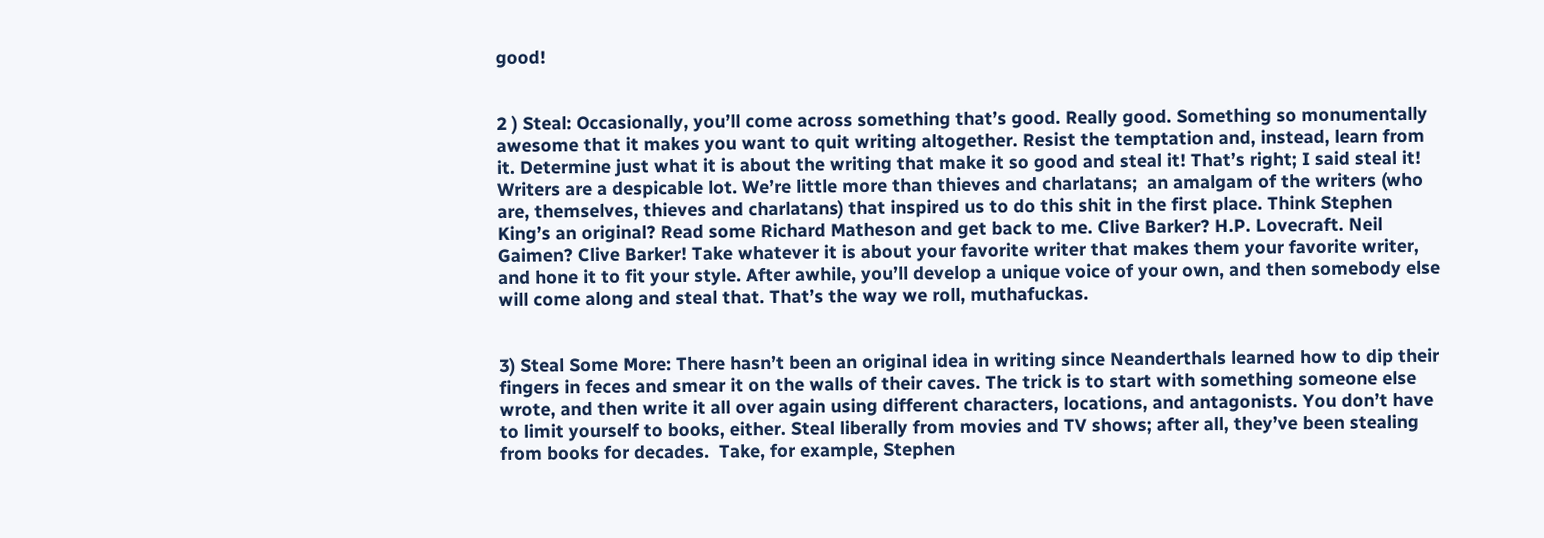good!


2 ) Steal: Occasionally, you’ll come across something that’s good. Really good. Something so monumentally awesome that it makes you want to quit writing altogether. Resist the temptation and, instead, learn from it. Determine just what it is about the writing that make it so good and steal it! That’s right; I said steal it! Writers are a despicable lot. We’re little more than thieves and charlatans;  an amalgam of the writers (who are, themselves, thieves and charlatans) that inspired us to do this shit in the first place. Think Stephen King’s an original? Read some Richard Matheson and get back to me. Clive Barker? H.P. Lovecraft. Neil Gaimen? Clive Barker! Take whatever it is about your favorite writer that makes them your favorite writer, and hone it to fit your style. After awhile, you’ll develop a unique voice of your own, and then somebody else will come along and steal that. That’s the way we roll, muthafuckas.


3) Steal Some More: There hasn’t been an original idea in writing since Neanderthals learned how to dip their fingers in feces and smear it on the walls of their caves. The trick is to start with something someone else wrote, and then write it all over again using different characters, locations, and antagonists. You don’t have to limit yourself to books, either. Steal liberally from movies and TV shows; after all, they’ve been stealing from books for decades.  Take, for example, Stephen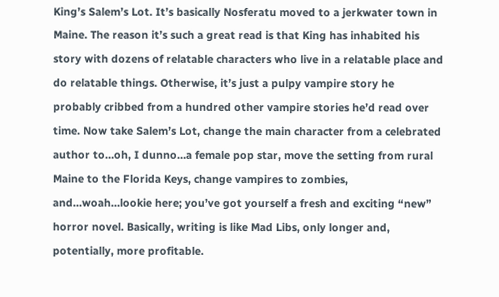King’s Salem’s Lot. It’s basically Nosferatu moved to a jerkwater town in Maine. The reason it’s such a great read is that King has inhabited his story with dozens of relatable characters who live in a relatable place and do relatable things. Otherwise, it’s just a pulpy vampire story he probably cribbed from a hundred other vampire stories he’d read over time. Now take Salem’s Lot, change the main character from a celebrated author to…oh, I dunno…a female pop star, move the setting from rural Maine to the Florida Keys, change vampires to zombies, and…woah…lookie here; you’ve got yourself a fresh and exciting “new” horror novel. Basically, writing is like Mad Libs, only longer and, potentially, more profitable.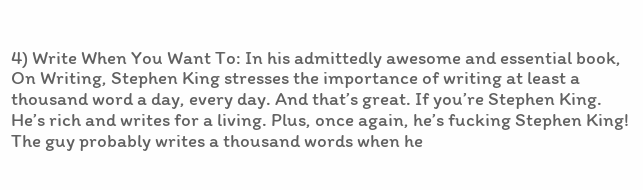4) Write When You Want To: In his admittedly awesome and essential book, On Writing, Stephen King stresses the importance of writing at least a thousand word a day, every day. And that’s great. If you’re Stephen King. He’s rich and writes for a living. Plus, once again, he’s fucking Stephen King! The guy probably writes a thousand words when he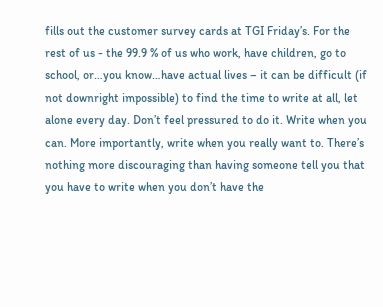fills out the customer survey cards at TGI Friday’s. For the rest of us - the 99.9 % of us who work, have children, go to school, or…you know…have actual lives – it can be difficult (if not downright impossible) to find the time to write at all, let alone every day. Don’t feel pressured to do it. Write when you can. More importantly, write when you really want to. There’s nothing more discouraging than having someone tell you that you have to write when you don’t have the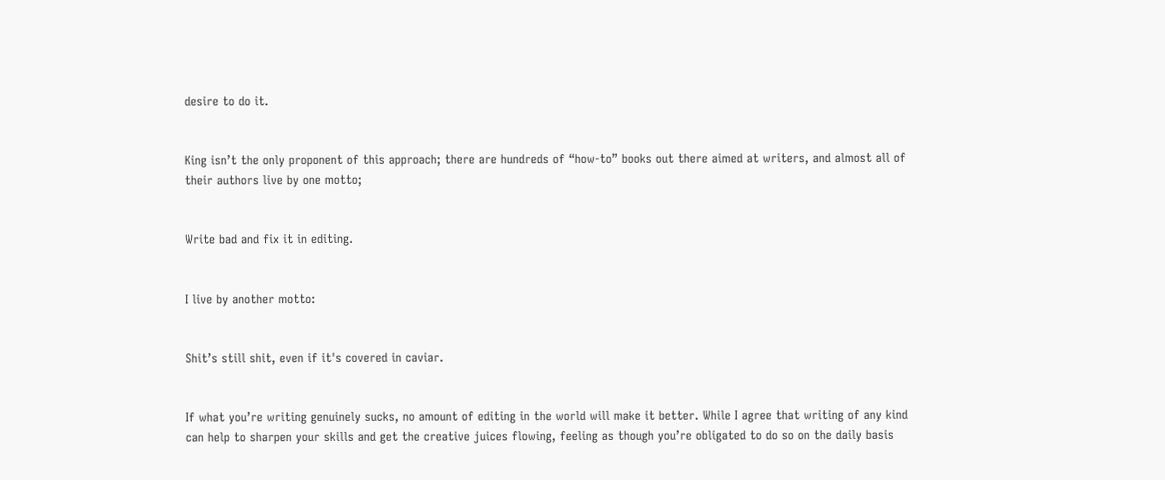desire to do it.


King isn’t the only proponent of this approach; there are hundreds of “how-to” books out there aimed at writers, and almost all of their authors live by one motto;


Write bad and fix it in editing.


I live by another motto:


Shit’s still shit, even if it's covered in caviar.


If what you’re writing genuinely sucks, no amount of editing in the world will make it better. While I agree that writing of any kind can help to sharpen your skills and get the creative juices flowing, feeling as though you’re obligated to do so on the daily basis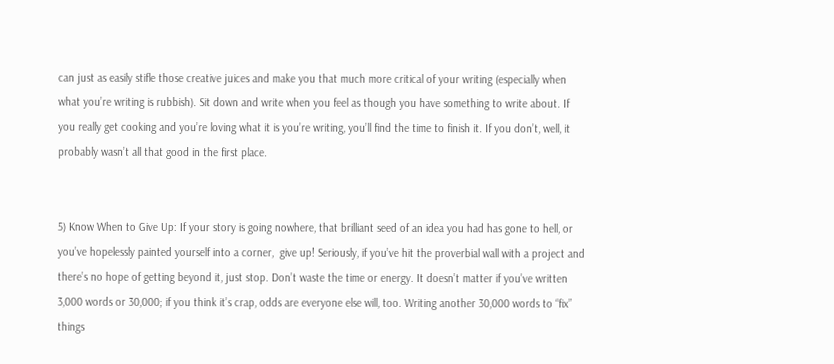can just as easily stifle those creative juices and make you that much more critical of your writing (especially when what you’re writing is rubbish). Sit down and write when you feel as though you have something to write about. If you really get cooking and you’re loving what it is you’re writing, you’ll find the time to finish it. If you don’t, well, it probably wasn’t all that good in the first place.


5) Know When to Give Up: If your story is going nowhere, that brilliant seed of an idea you had has gone to hell, or you’ve hopelessly painted yourself into a corner,  give up! Seriously, if you’ve hit the proverbial wall with a project and there’s no hope of getting beyond it, just stop. Don’t waste the time or energy. It doesn’t matter if you’ve written 3,000 words or 30,000; if you think it’s crap, odds are everyone else will, too. Writing another 30,000 words to “fix” things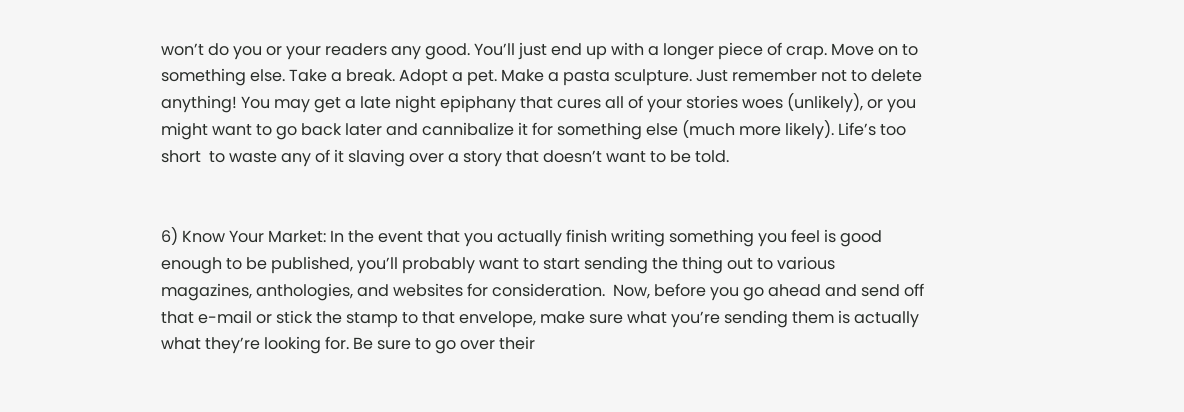won’t do you or your readers any good. You’ll just end up with a longer piece of crap. Move on to something else. Take a break. Adopt a pet. Make a pasta sculpture. Just remember not to delete anything! You may get a late night epiphany that cures all of your stories woes (unlikely), or you might want to go back later and cannibalize it for something else (much more likely). Life’s too short  to waste any of it slaving over a story that doesn’t want to be told.


6) Know Your Market: In the event that you actually finish writing something you feel is good enough to be published, you’ll probably want to start sending the thing out to various magazines, anthologies, and websites for consideration.  Now, before you go ahead and send off that e-mail or stick the stamp to that envelope, make sure what you’re sending them is actually what they’re looking for. Be sure to go over their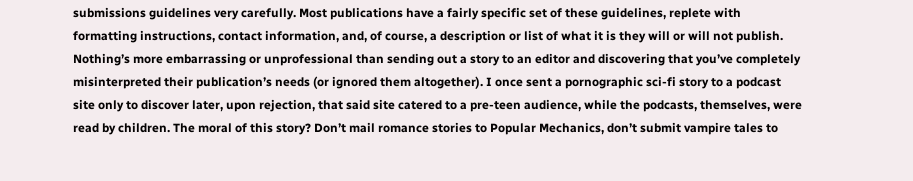submissions guidelines very carefully. Most publications have a fairly specific set of these guidelines, replete with formatting instructions, contact information, and, of course, a description or list of what it is they will or will not publish. Nothing’s more embarrassing or unprofessional than sending out a story to an editor and discovering that you’ve completely misinterpreted their publication’s needs (or ignored them altogether). I once sent a pornographic sci-fi story to a podcast site only to discover later, upon rejection, that said site catered to a pre-teen audience, while the podcasts, themselves, were read by children. The moral of this story? Don’t mail romance stories to Popular Mechanics, don’t submit vampire tales to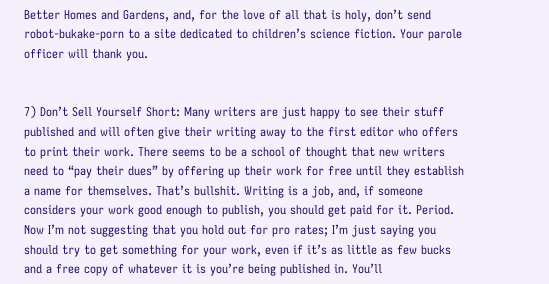Better Homes and Gardens, and, for the love of all that is holy, don’t send robot-bukake-porn to a site dedicated to children’s science fiction. Your parole officer will thank you.


7) Don’t Sell Yourself Short: Many writers are just happy to see their stuff published and will often give their writing away to the first editor who offers to print their work. There seems to be a school of thought that new writers need to “pay their dues” by offering up their work for free until they establish a name for themselves. That’s bullshit. Writing is a job, and, if someone considers your work good enough to publish, you should get paid for it. Period. Now I’m not suggesting that you hold out for pro rates; I’m just saying you should try to get something for your work, even if it’s as little as few bucks and a free copy of whatever it is you’re being published in. You’ll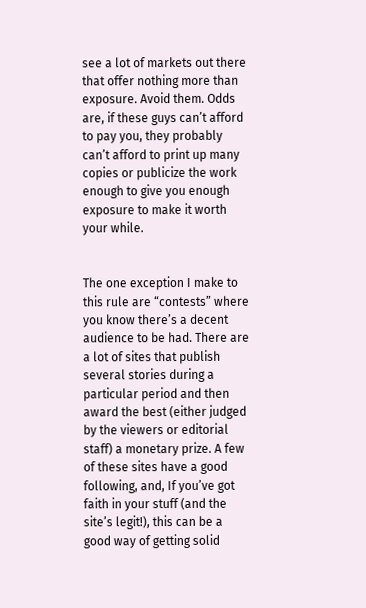see a lot of markets out there that offer nothing more than exposure. Avoid them. Odds are, if these guys can’t afford to pay you, they probably can’t afford to print up many copies or publicize the work enough to give you enough exposure to make it worth your while.


The one exception I make to this rule are “contests” where you know there’s a decent audience to be had. There are a lot of sites that publish several stories during a particular period and then award the best (either judged by the viewers or editorial staff) a monetary prize. A few of these sites have a good following, and, If you’ve got faith in your stuff (and the site’s legit!), this can be a good way of getting solid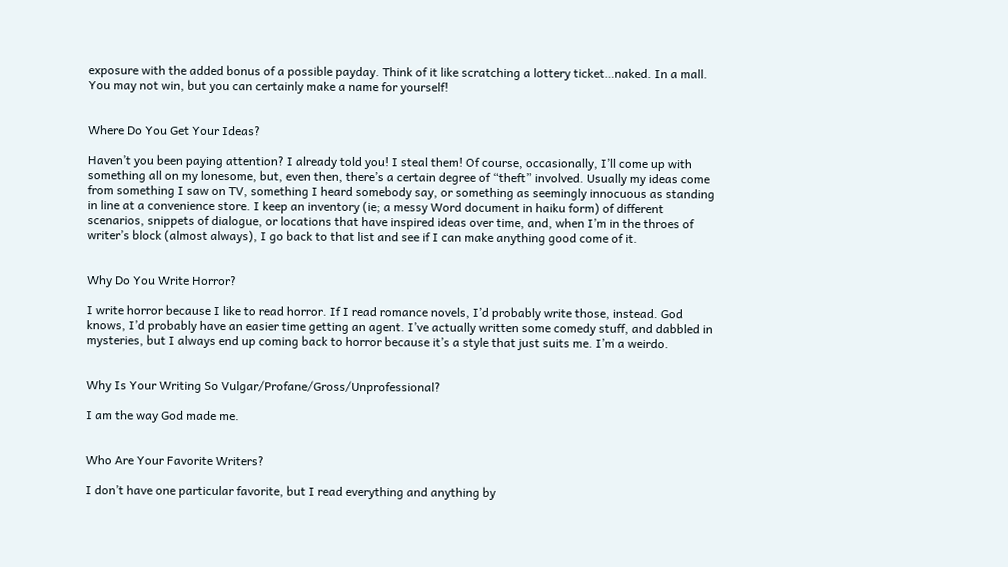exposure with the added bonus of a possible payday. Think of it like scratching a lottery ticket…naked. In a mall. You may not win, but you can certainly make a name for yourself!


Where Do You Get Your Ideas?

Haven’t you been paying attention? I already told you! I steal them! Of course, occasionally, I’ll come up with something all on my lonesome, but, even then, there’s a certain degree of “theft” involved. Usually my ideas come from something I saw on TV, something I heard somebody say, or something as seemingly innocuous as standing in line at a convenience store. I keep an inventory (ie; a messy Word document in haiku form) of different scenarios, snippets of dialogue, or locations that have inspired ideas over time, and, when I’m in the throes of writer’s block (almost always), I go back to that list and see if I can make anything good come of it.


Why Do You Write Horror?

I write horror because I like to read horror. If I read romance novels, I’d probably write those, instead. God knows, I’d probably have an easier time getting an agent. I’ve actually written some comedy stuff, and dabbled in mysteries, but I always end up coming back to horror because it’s a style that just suits me. I’m a weirdo.


Why Is Your Writing So Vulgar/Profane/Gross/Unprofessional?

I am the way God made me.


Who Are Your Favorite Writers?

I don’t have one particular favorite, but I read everything and anything by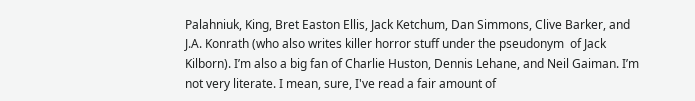Palahniuk, King, Bret Easton Ellis, Jack Ketchum, Dan Simmons, Clive Barker, and J.A. Konrath (who also writes killer horror stuff under the pseudonym  of Jack Kilborn). I’m also a big fan of Charlie Huston, Dennis Lehane, and Neil Gaiman. I’m not very literate. I mean, sure, I've read a fair amount of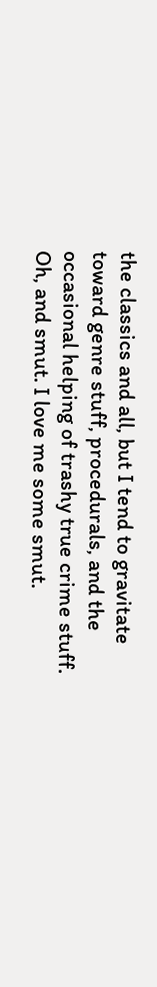the classics and all, but I tend to gravitate toward genre stuff, procedurals, and the occasional helping of trashy true crime stuff. Oh, and smut. I love me some smut.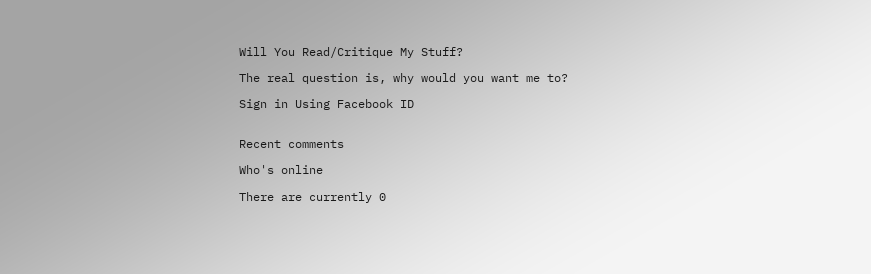Will You Read/Critique My Stuff?

The real question is, why would you want me to?

Sign in Using Facebook ID


Recent comments

Who's online

There are currently 0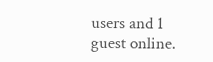users and 1 guest online.